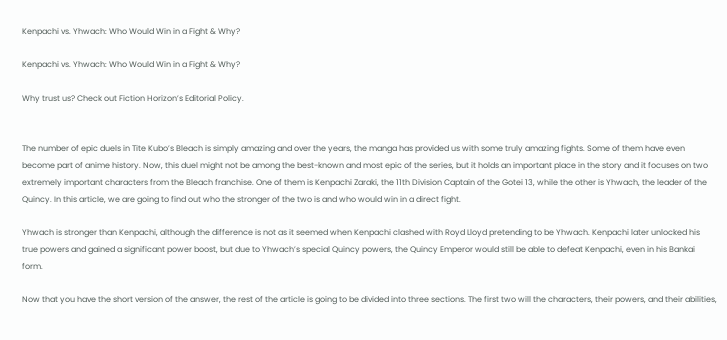Kenpachi vs. Yhwach: Who Would Win in a Fight & Why?

Kenpachi vs. Yhwach: Who Would Win in a Fight & Why?

Why trust us? Check out Fiction Horizon’s Editorial Policy.


The number of epic duels in Tite Kubo’s Bleach is simply amazing and over the years, the manga has provided us with some truly amazing fights. Some of them have even become part of anime history. Now, this duel might not be among the best-known and most epic of the series, but it holds an important place in the story and it focuses on two extremely important characters from the Bleach franchise. One of them is Kenpachi Zaraki, the 11th Division Captain of the Gotei 13, while the other is Yhwach, the leader of the Quincy. In this article, we are going to find out who the stronger of the two is and who would win in a direct fight.

Yhwach is stronger than Kenpachi, although the difference is not as it seemed when Kenpachi clashed with Royd Lloyd pretending to be Yhwach. Kenpachi later unlocked his true powers and gained a significant power boost, but due to Yhwach’s special Quincy powers, the Quincy Emperor would still be able to defeat Kenpachi, even in his Bankai form.

Now that you have the short version of the answer, the rest of the article is going to be divided into three sections. The first two will the characters, their powers, and their abilities,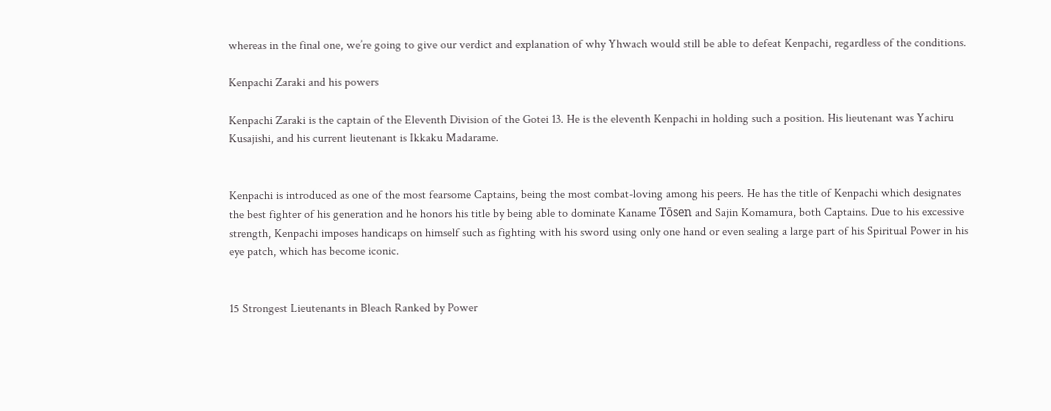whereas in the final one, we’re going to give our verdict and explanation of why Yhwach would still be able to defeat Kenpachi, regardless of the conditions.

Kenpachi Zaraki and his powers

Kenpachi Zaraki is the captain of the Eleventh Division of the Gotei 13. He is the eleventh Kenpachi in holding such a position. His lieutenant was Yachiru Kusajishi, and his current lieutenant is Ikkaku Madarame.


Kenpachi is introduced as one of the most fearsome Captains, being the most combat-loving among his peers. He has the title of Kenpachi which designates the best fighter of his generation and he honors his title by being able to dominate Kaname Tōsen and Sajin Komamura, both Captains. Due to his excessive strength, Kenpachi imposes handicaps on himself such as fighting with his sword using only one hand or even sealing a large part of his Spiritual Power in his eye patch, which has become iconic.


15 Strongest Lieutenants in Bleach Ranked by Power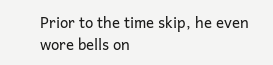Prior to the time skip, he even wore bells on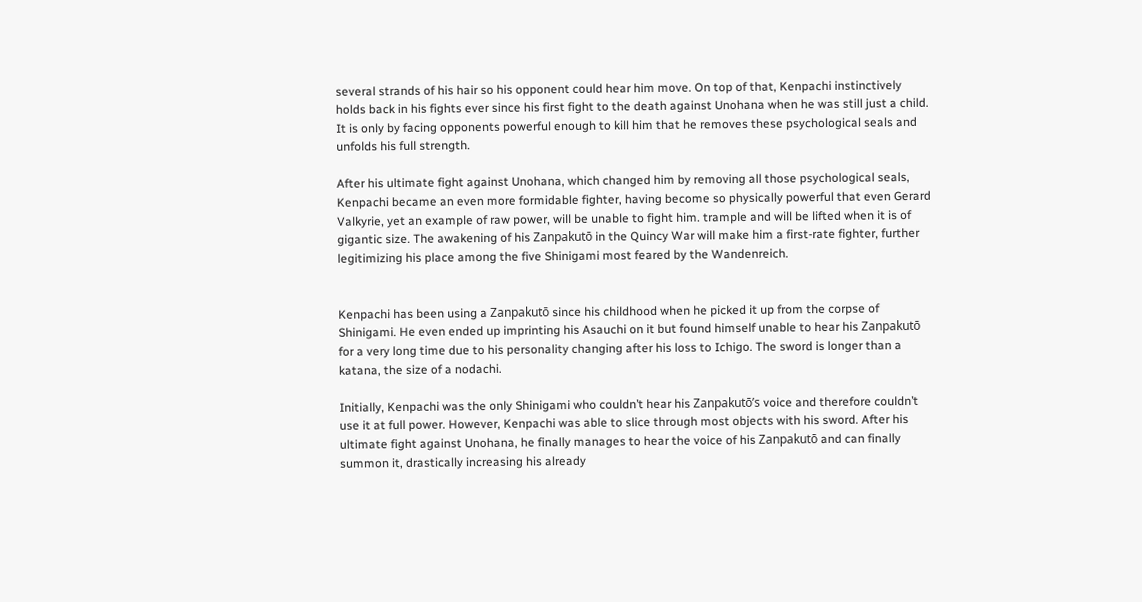several strands of his hair so his opponent could hear him move. On top of that, Kenpachi instinctively holds back in his fights ever since his first fight to the death against Unohana when he was still just a child. It is only by facing opponents powerful enough to kill him that he removes these psychological seals and unfolds his full strength.

After his ultimate fight against Unohana, which changed him by removing all those psychological seals, Kenpachi became an even more formidable fighter, having become so physically powerful that even Gerard Valkyrie, yet an example of raw power, will be unable to fight him. trample and will be lifted when it is of gigantic size. The awakening of his Zanpakutō in the Quincy War will make him a first-rate fighter, further legitimizing his place among the five Shinigami most feared by the Wandenreich.


Kenpachi has been using a Zanpakutō since his childhood when he picked it up from the corpse of Shinigami. He even ended up imprinting his Asauchi on it but found himself unable to hear his Zanpakutō for a very long time due to his personality changing after his loss to Ichigo. The sword is longer than a katana, the size of a nodachi.

Initially, Kenpachi was the only Shinigami who couldn’t hear his Zanpakutō’s voice and therefore couldn’t use it at full power. However, Kenpachi was able to slice through most objects with his sword. After his ultimate fight against Unohana, he finally manages to hear the voice of his Zanpakutō and can finally summon it, drastically increasing his already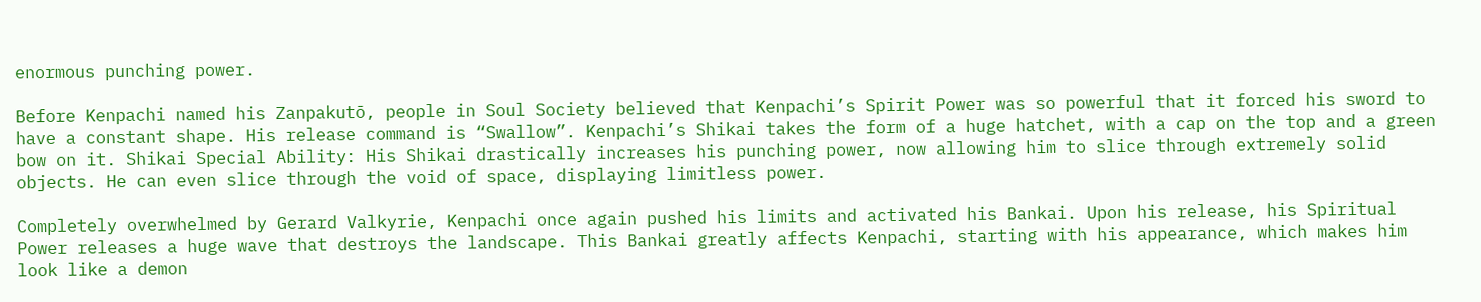enormous punching power.

Before Kenpachi named his Zanpakutō, people in Soul Society believed that Kenpachi’s Spirit Power was so powerful that it forced his sword to have a constant shape. His release command is “Swallow”. Kenpachi’s Shikai takes the form of a huge hatchet, with a cap on the top and a green bow on it. Shikai Special Ability: His Shikai drastically increases his punching power, now allowing him to slice through extremely solid objects. He can even slice through the void of space, displaying limitless power.

Completely overwhelmed by Gerard Valkyrie, Kenpachi once again pushed his limits and activated his Bankai. Upon his release, his Spiritual Power releases a huge wave that destroys the landscape. This Bankai greatly affects Kenpachi, starting with his appearance, which makes him look like a demon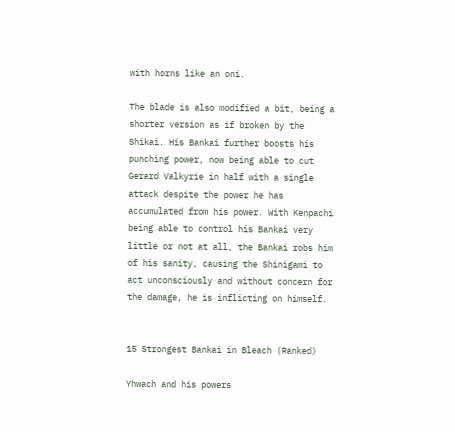with horns like an oni.

The blade is also modified a bit, being a shorter version as if broken by the Shikai. His Bankai further boosts his punching power, now being able to cut Gerard Valkyrie in half with a single attack despite the power he has accumulated from his power. With Kenpachi being able to control his Bankai very little or not at all, the Bankai robs him of his sanity, causing the Shinigami to act unconsciously and without concern for the damage, he is inflicting on himself.


15 Strongest Bankai in Bleach (Ranked)

Yhwach and his powers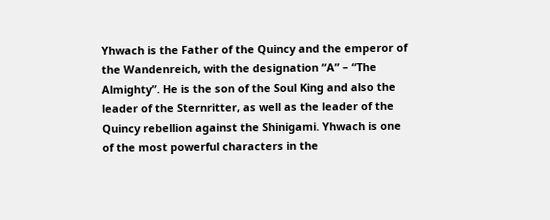Yhwach is the Father of the Quincy and the emperor of the Wandenreich, with the designation “A” – “The Almighty”. He is the son of the Soul King and also the leader of the Sternritter, as well as the leader of the Quincy rebellion against the Shinigami. Yhwach is one of the most powerful characters in the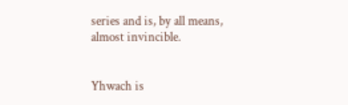series and is, by all means, almost invincible.


Yhwach is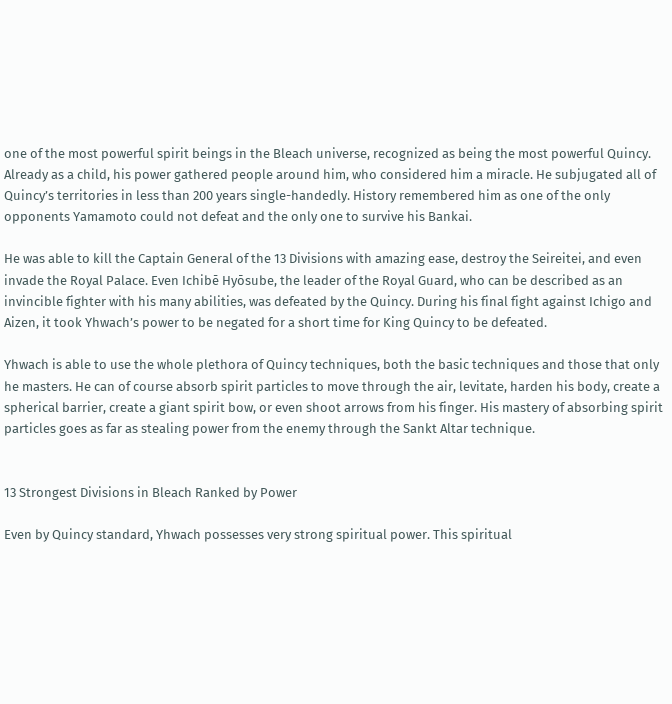one of the most powerful spirit beings in the Bleach universe, recognized as being the most powerful Quincy. Already as a child, his power gathered people around him, who considered him a miracle. He subjugated all of Quincy’s territories in less than 200 years single-handedly. History remembered him as one of the only opponents Yamamoto could not defeat and the only one to survive his Bankai.

He was able to kill the Captain General of the 13 Divisions with amazing ease, destroy the Seireitei, and even invade the Royal Palace. Even Ichibē Hyōsube, the leader of the Royal Guard, who can be described as an invincible fighter with his many abilities, was defeated by the Quincy. During his final fight against Ichigo and Aizen, it took Yhwach’s power to be negated for a short time for King Quincy to be defeated.

Yhwach is able to use the whole plethora of Quincy techniques, both the basic techniques and those that only he masters. He can of course absorb spirit particles to move through the air, levitate, harden his body, create a spherical barrier, create a giant spirit bow, or even shoot arrows from his finger. His mastery of absorbing spirit particles goes as far as stealing power from the enemy through the Sankt Altar technique.


13 Strongest Divisions in Bleach Ranked by Power

Even by Quincy standard, Yhwach possesses very strong spiritual power. This spiritual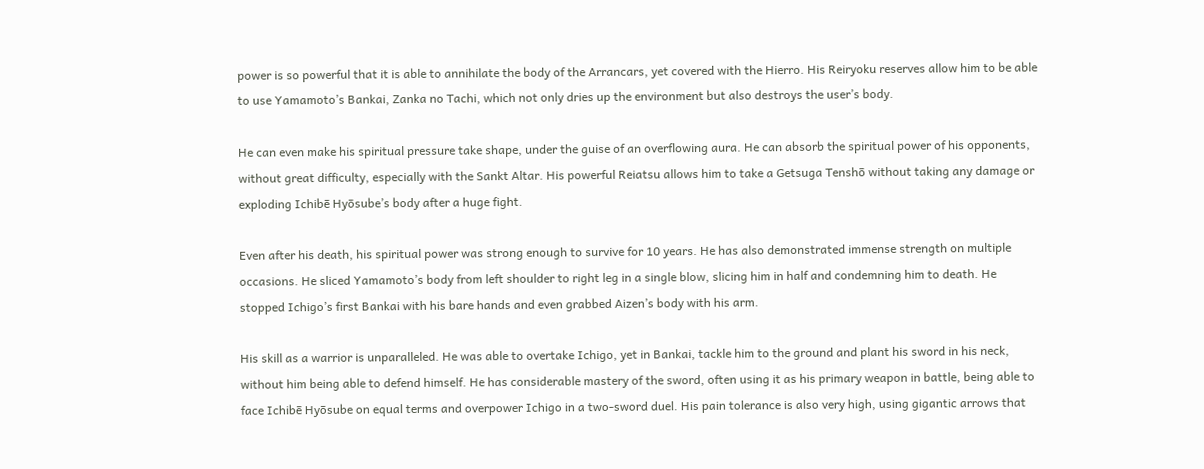power is so powerful that it is able to annihilate the body of the Arrancars, yet covered with the Hierro. His Reiryoku reserves allow him to be able to use Yamamoto’s Bankai, Zanka no Tachi, which not only dries up the environment but also destroys the user’s body.

He can even make his spiritual pressure take shape, under the guise of an overflowing aura. He can absorb the spiritual power of his opponents, without great difficulty, especially with the Sankt Altar. His powerful Reiatsu allows him to take a Getsuga Tenshō without taking any damage or exploding Ichibē Hyōsube’s body after a huge fight.

Even after his death, his spiritual power was strong enough to survive for 10 years. He has also demonstrated immense strength on multiple occasions. He sliced Yamamoto’s body from left shoulder to right leg in a single blow, slicing him in half and condemning him to death. He stopped Ichigo’s first Bankai with his bare hands and even grabbed Aizen’s body with his arm.

His skill as a warrior is unparalleled. He was able to overtake Ichigo, yet in Bankai, tackle him to the ground and plant his sword in his neck, without him being able to defend himself. He has considerable mastery of the sword, often using it as his primary weapon in battle, being able to face Ichibē Hyōsube on equal terms and overpower Ichigo in a two-sword duel. His pain tolerance is also very high, using gigantic arrows that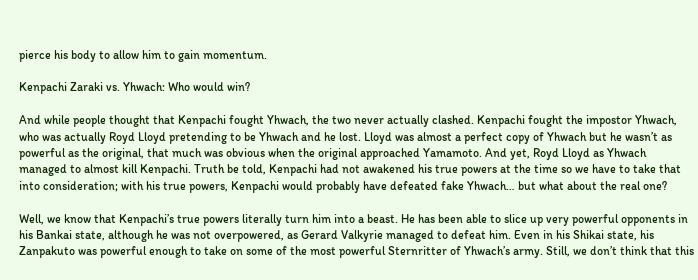pierce his body to allow him to gain momentum.

Kenpachi Zaraki vs. Yhwach: Who would win?

And while people thought that Kenpachi fought Yhwach, the two never actually clashed. Kenpachi fought the impostor Yhwach, who was actually Royd Lloyd pretending to be Yhwach and he lost. Lloyd was almost a perfect copy of Yhwach but he wasn’t as powerful as the original, that much was obvious when the original approached Yamamoto. And yet, Royd Lloyd as Yhwach managed to almost kill Kenpachi. Truth be told, Kenpachi had not awakened his true powers at the time so we have to take that into consideration; with his true powers, Kenpachi would probably have defeated fake Yhwach… but what about the real one?

Well, we know that Kenpachi’s true powers literally turn him into a beast. He has been able to slice up very powerful opponents in his Bankai state, although he was not overpowered, as Gerard Valkyrie managed to defeat him. Even in his Shikai state, his Zanpakuto was powerful enough to take on some of the most powerful Sternritter of Yhwach’s army. Still, we don’t think that this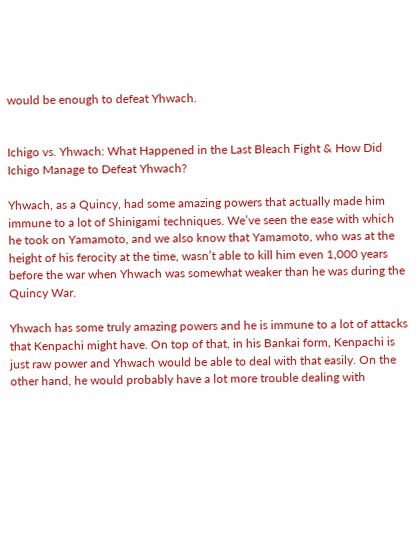would be enough to defeat Yhwach.


Ichigo vs. Yhwach: What Happened in the Last Bleach Fight & How Did Ichigo Manage to Defeat Yhwach?

Yhwach, as a Quincy, had some amazing powers that actually made him immune to a lot of Shinigami techniques. We’ve seen the ease with which he took on Yamamoto, and we also know that Yamamoto, who was at the height of his ferocity at the time, wasn’t able to kill him even 1,000 years before the war when Yhwach was somewhat weaker than he was during the Quincy War.

Yhwach has some truly amazing powers and he is immune to a lot of attacks that Kenpachi might have. On top of that, in his Bankai form, Kenpachi is just raw power and Yhwach would be able to deal with that easily. On the other hand, he would probably have a lot more trouble dealing with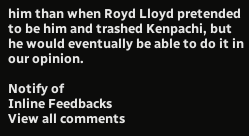him than when Royd Lloyd pretended to be him and trashed Kenpachi, but he would eventually be able to do it in our opinion.

Notify of
Inline Feedbacks
View all comments